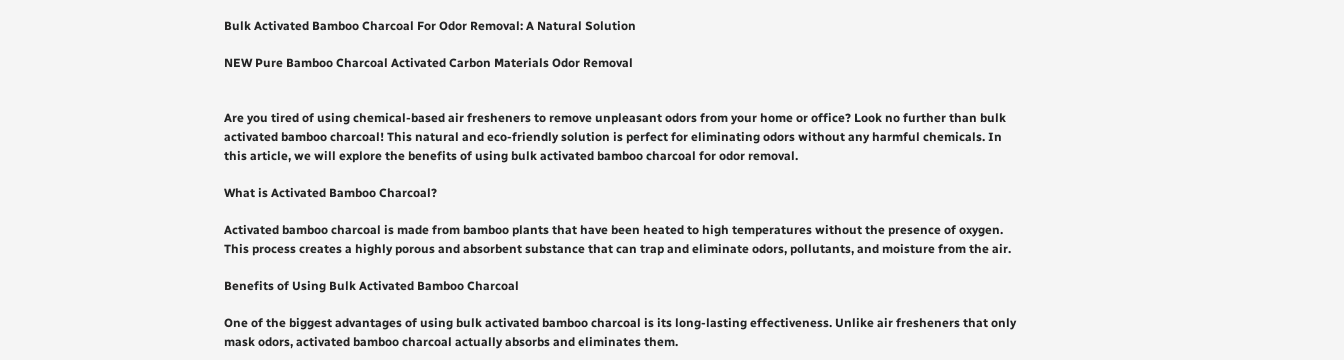Bulk Activated Bamboo Charcoal For Odor Removal: A Natural Solution

NEW Pure Bamboo Charcoal Activated Carbon Materials Odor Removal


Are you tired of using chemical-based air fresheners to remove unpleasant odors from your home or office? Look no further than bulk activated bamboo charcoal! This natural and eco-friendly solution is perfect for eliminating odors without any harmful chemicals. In this article, we will explore the benefits of using bulk activated bamboo charcoal for odor removal.

What is Activated Bamboo Charcoal?

Activated bamboo charcoal is made from bamboo plants that have been heated to high temperatures without the presence of oxygen. This process creates a highly porous and absorbent substance that can trap and eliminate odors, pollutants, and moisture from the air.

Benefits of Using Bulk Activated Bamboo Charcoal

One of the biggest advantages of using bulk activated bamboo charcoal is its long-lasting effectiveness. Unlike air fresheners that only mask odors, activated bamboo charcoal actually absorbs and eliminates them.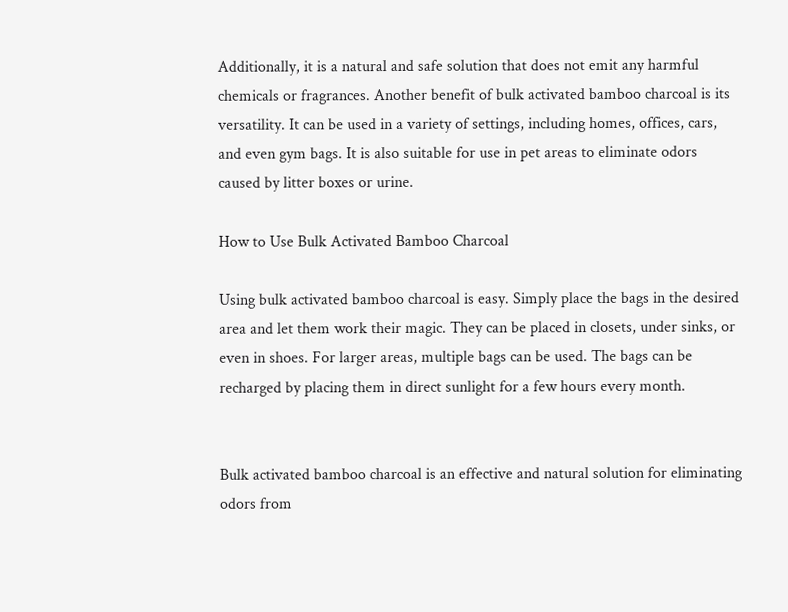Additionally, it is a natural and safe solution that does not emit any harmful chemicals or fragrances. Another benefit of bulk activated bamboo charcoal is its versatility. It can be used in a variety of settings, including homes, offices, cars, and even gym bags. It is also suitable for use in pet areas to eliminate odors caused by litter boxes or urine.

How to Use Bulk Activated Bamboo Charcoal

Using bulk activated bamboo charcoal is easy. Simply place the bags in the desired area and let them work their magic. They can be placed in closets, under sinks, or even in shoes. For larger areas, multiple bags can be used. The bags can be recharged by placing them in direct sunlight for a few hours every month.


Bulk activated bamboo charcoal is an effective and natural solution for eliminating odors from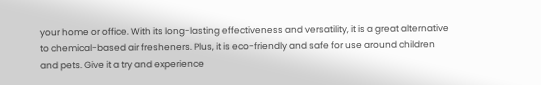your home or office. With its long-lasting effectiveness and versatility, it is a great alternative to chemical-based air fresheners. Plus, it is eco-friendly and safe for use around children and pets. Give it a try and experience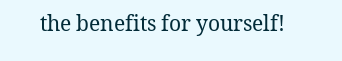the benefits for yourself!